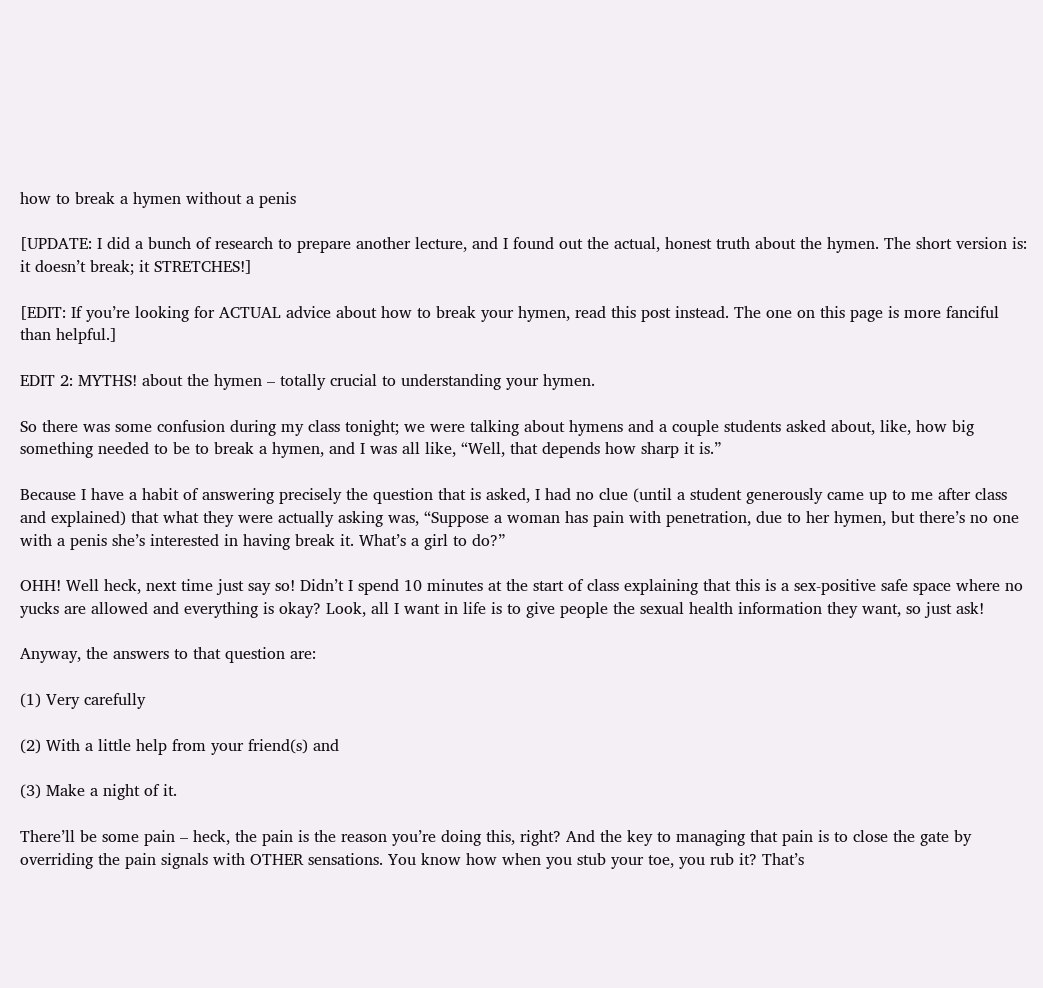how to break a hymen without a penis

[UPDATE: I did a bunch of research to prepare another lecture, and I found out the actual, honest truth about the hymen. The short version is: it doesn’t break; it STRETCHES!]

[EDIT: If you’re looking for ACTUAL advice about how to break your hymen, read this post instead. The one on this page is more fanciful than helpful.]

EDIT 2: MYTHS! about the hymen – totally crucial to understanding your hymen.

So there was some confusion during my class tonight; we were talking about hymens and a couple students asked about, like, how big something needed to be to break a hymen, and I was all like, “Well, that depends how sharp it is.”

Because I have a habit of answering precisely the question that is asked, I had no clue (until a student generously came up to me after class and explained) that what they were actually asking was, “Suppose a woman has pain with penetration, due to her hymen, but there’s no one with a penis she’s interested in having break it. What’s a girl to do?”

OHH! Well heck, next time just say so! Didn’t I spend 10 minutes at the start of class explaining that this is a sex-positive safe space where no yucks are allowed and everything is okay? Look, all I want in life is to give people the sexual health information they want, so just ask!

Anyway, the answers to that question are:

(1) Very carefully

(2) With a little help from your friend(s) and

(3) Make a night of it.

There’ll be some pain – heck, the pain is the reason you’re doing this, right? And the key to managing that pain is to close the gate by overriding the pain signals with OTHER sensations. You know how when you stub your toe, you rub it? That’s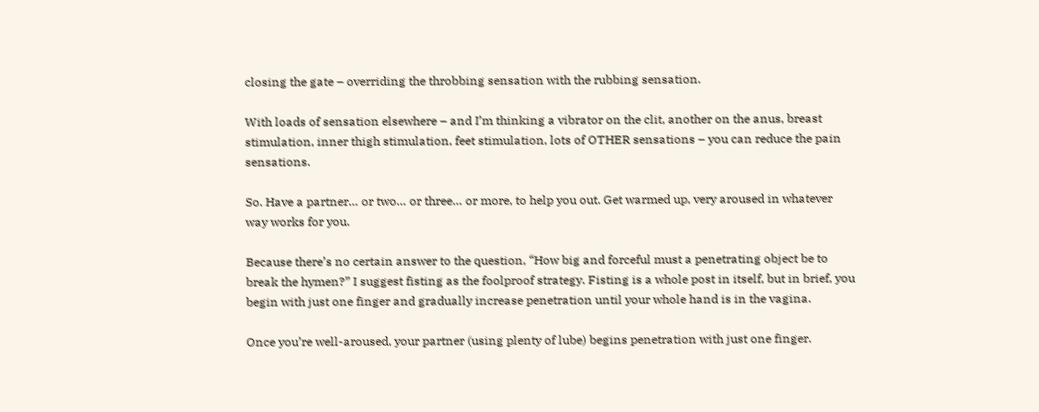closing the gate – overriding the throbbing sensation with the rubbing sensation.

With loads of sensation elsewhere – and I’m thinking a vibrator on the clit, another on the anus, breast stimulation, inner thigh stimulation, feet stimulation, lots of OTHER sensations – you can reduce the pain sensations.

So. Have a partner… or two… or three… or more, to help you out. Get warmed up, very aroused in whatever way works for you.

Because there’s no certain answer to the question, “How big and forceful must a penetrating object be to break the hymen?” I suggest fisting as the foolproof strategy. Fisting is a whole post in itself, but in brief, you begin with just one finger and gradually increase penetration until your whole hand is in the vagina.

Once you’re well-aroused, your partner (using plenty of lube) begins penetration with just one finger.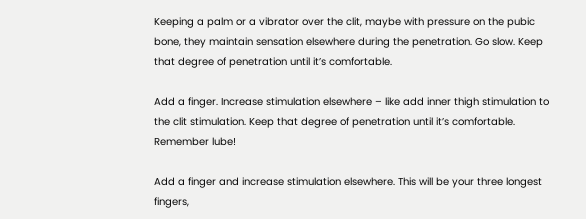Keeping a palm or a vibrator over the clit, maybe with pressure on the pubic bone, they maintain sensation elsewhere during the penetration. Go slow. Keep that degree of penetration until it’s comfortable.

Add a finger. Increase stimulation elsewhere – like add inner thigh stimulation to the clit stimulation. Keep that degree of penetration until it’s comfortable. Remember lube!

Add a finger and increase stimulation elsewhere. This will be your three longest fingers,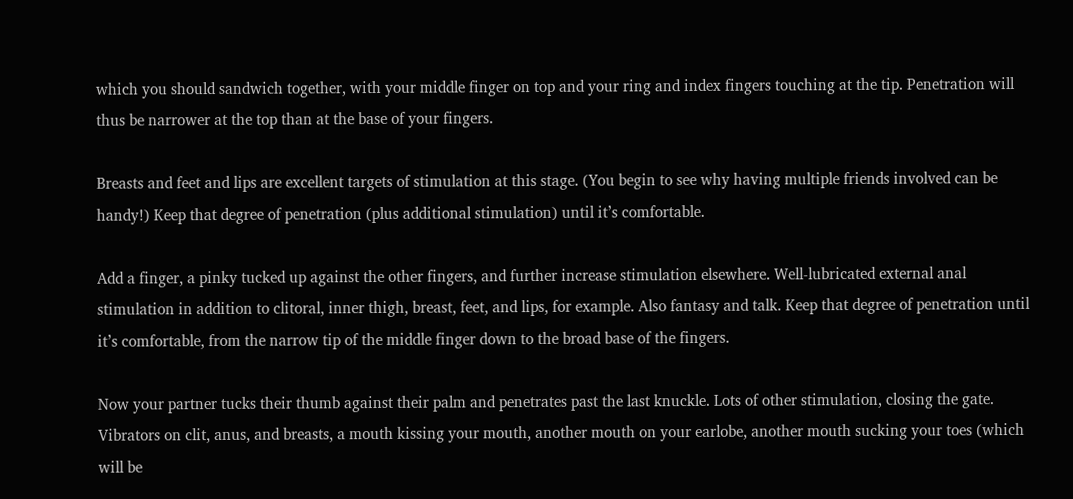which you should sandwich together, with your middle finger on top and your ring and index fingers touching at the tip. Penetration will thus be narrower at the top than at the base of your fingers.

Breasts and feet and lips are excellent targets of stimulation at this stage. (You begin to see why having multiple friends involved can be handy!) Keep that degree of penetration (plus additional stimulation) until it’s comfortable.

Add a finger, a pinky tucked up against the other fingers, and further increase stimulation elsewhere. Well-lubricated external anal stimulation in addition to clitoral, inner thigh, breast, feet, and lips, for example. Also fantasy and talk. Keep that degree of penetration until it’s comfortable, from the narrow tip of the middle finger down to the broad base of the fingers.

Now your partner tucks their thumb against their palm and penetrates past the last knuckle. Lots of other stimulation, closing the gate. Vibrators on clit, anus, and breasts, a mouth kissing your mouth, another mouth on your earlobe, another mouth sucking your toes (which will be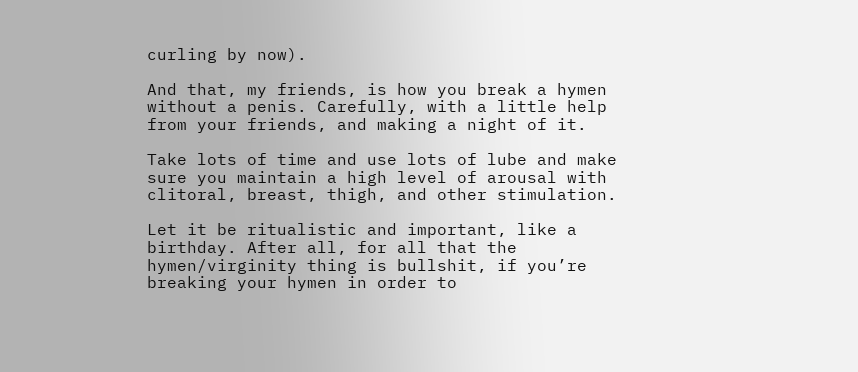curling by now).

And that, my friends, is how you break a hymen without a penis. Carefully, with a little help from your friends, and making a night of it.

Take lots of time and use lots of lube and make sure you maintain a high level of arousal with clitoral, breast, thigh, and other stimulation.

Let it be ritualistic and important, like a birthday. After all, for all that the hymen/virginity thing is bullshit, if you’re breaking your hymen in order to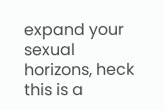expand your sexual horizons, heck this is a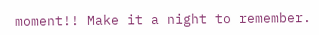moment!! Make it a night to remember.